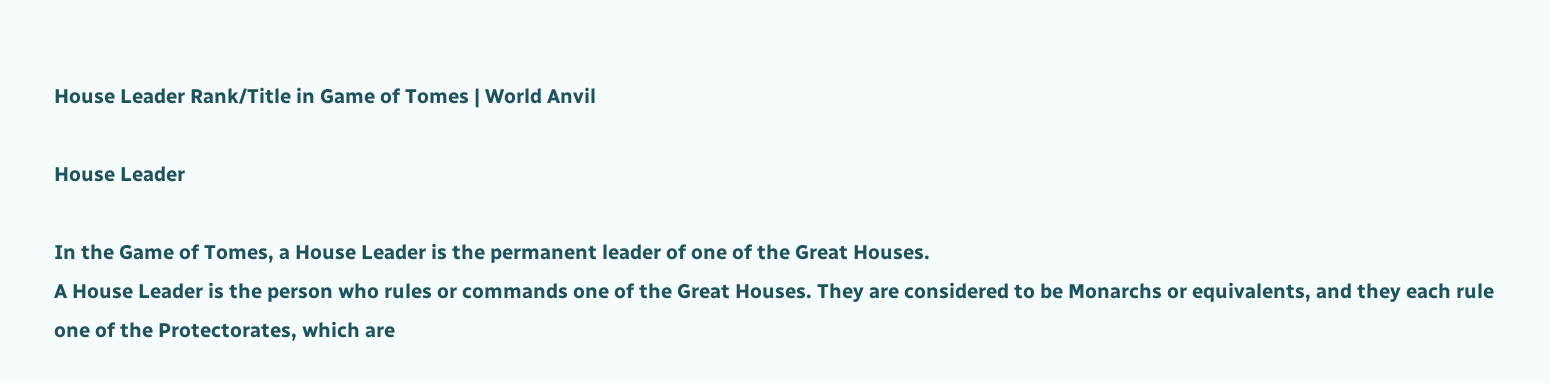House Leader Rank/Title in Game of Tomes | World Anvil

House Leader

In the Game of Tomes, a House Leader is the permanent leader of one of the Great Houses.
A House Leader is the person who rules or commands one of the Great Houses. They are considered to be Monarchs or equivalents, and they each rule one of the Protectorates, which are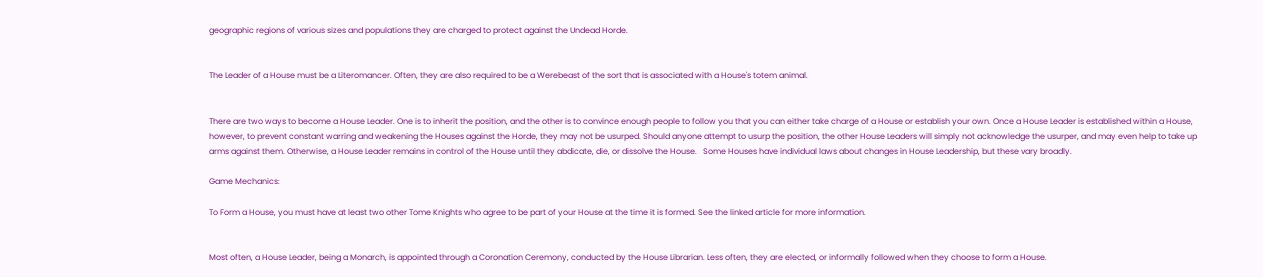geographic regions of various sizes and populations they are charged to protect against the Undead Horde.


The Leader of a House must be a Literomancer. Often, they are also required to be a Werebeast of the sort that is associated with a House's totem animal.


There are two ways to become a House Leader. One is to inherit the position, and the other is to convince enough people to follow you that you can either take charge of a House or establish your own. Once a House Leader is established within a House, however, to prevent constant warring and weakening the Houses against the Horde, they may not be usurped. Should anyone attempt to usurp the position, the other House Leaders will simply not acknowledge the usurper, and may even help to take up arms against them. Otherwise, a House Leader remains in control of the House until they abdicate, die, or dissolve the House.   Some Houses have individual laws about changes in House Leadership, but these vary broadly.

Game Mechanics:

To Form a House, you must have at least two other Tome Knights who agree to be part of your House at the time it is formed. See the linked article for more information.


Most often, a House Leader, being a Monarch, is appointed through a Coronation Ceremony, conducted by the House Librarian. Less often, they are elected, or informally followed when they choose to form a House.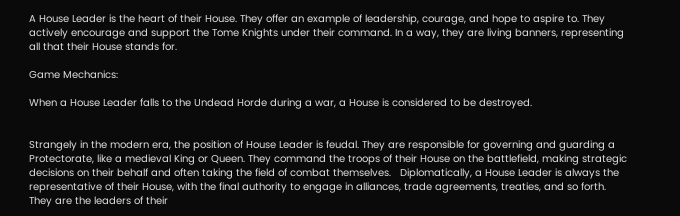A House Leader is the heart of their House. They offer an example of leadership, courage, and hope to aspire to. They actively encourage and support the Tome Knights under their command. In a way, they are living banners, representing all that their House stands for.

Game Mechanics:

When a House Leader falls to the Undead Horde during a war, a House is considered to be destroyed.


Strangely in the modern era, the position of House Leader is feudal. They are responsible for governing and guarding a Protectorate, like a medieval King or Queen. They command the troops of their House on the battlefield, making strategic decisions on their behalf and often taking the field of combat themselves.   Diplomatically, a House Leader is always the representative of their House, with the final authority to engage in alliances, trade agreements, treaties, and so forth.   They are the leaders of their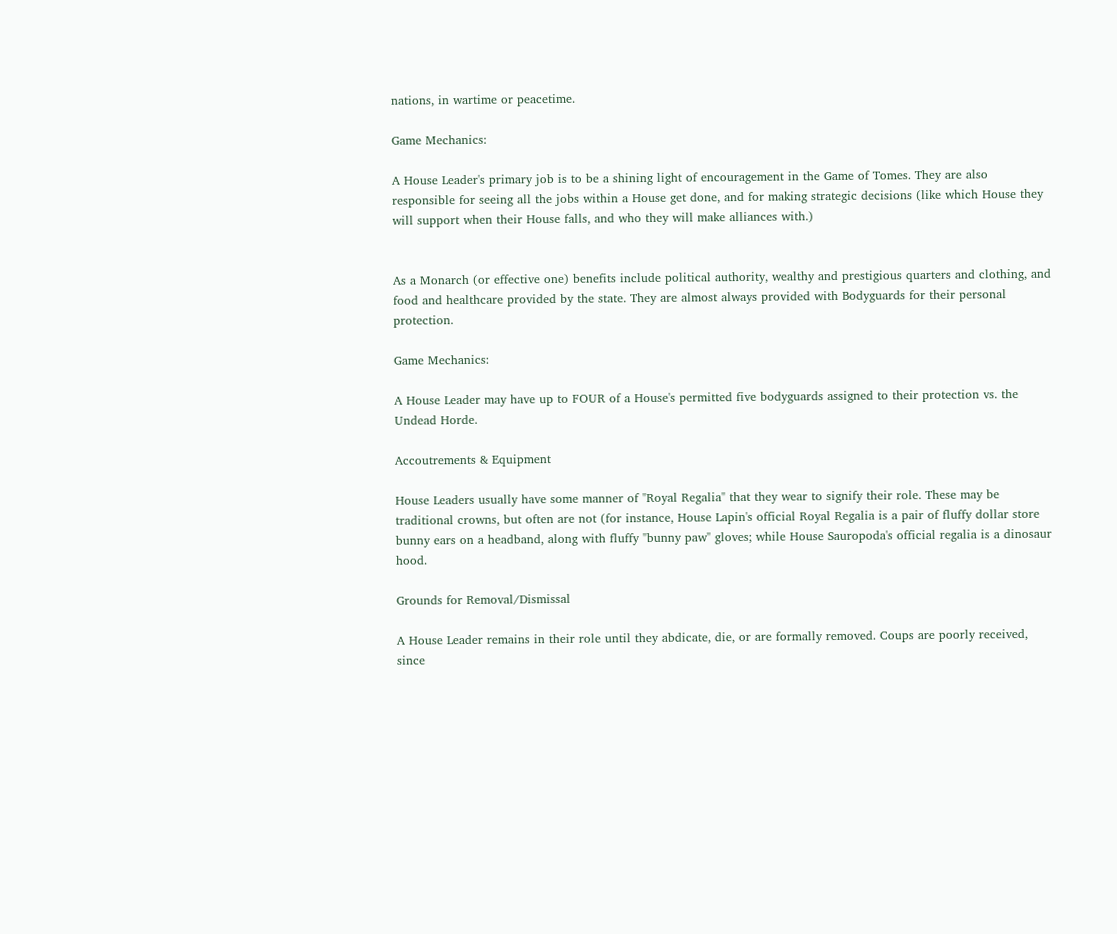nations, in wartime or peacetime.

Game Mechanics:

A House Leader's primary job is to be a shining light of encouragement in the Game of Tomes. They are also responsible for seeing all the jobs within a House get done, and for making strategic decisions (like which House they will support when their House falls, and who they will make alliances with.)


As a Monarch (or effective one) benefits include political authority, wealthy and prestigious quarters and clothing, and food and healthcare provided by the state. They are almost always provided with Bodyguards for their personal protection.

Game Mechanics:

A House Leader may have up to FOUR of a House's permitted five bodyguards assigned to their protection vs. the Undead Horde.

Accoutrements & Equipment

House Leaders usually have some manner of "Royal Regalia" that they wear to signify their role. These may be traditional crowns, but often are not (for instance, House Lapin's official Royal Regalia is a pair of fluffy dollar store bunny ears on a headband, along with fluffy "bunny paw" gloves; while House Sauropoda's official regalia is a dinosaur hood.

Grounds for Removal/Dismissal

A House Leader remains in their role until they abdicate, die, or are formally removed. Coups are poorly received, since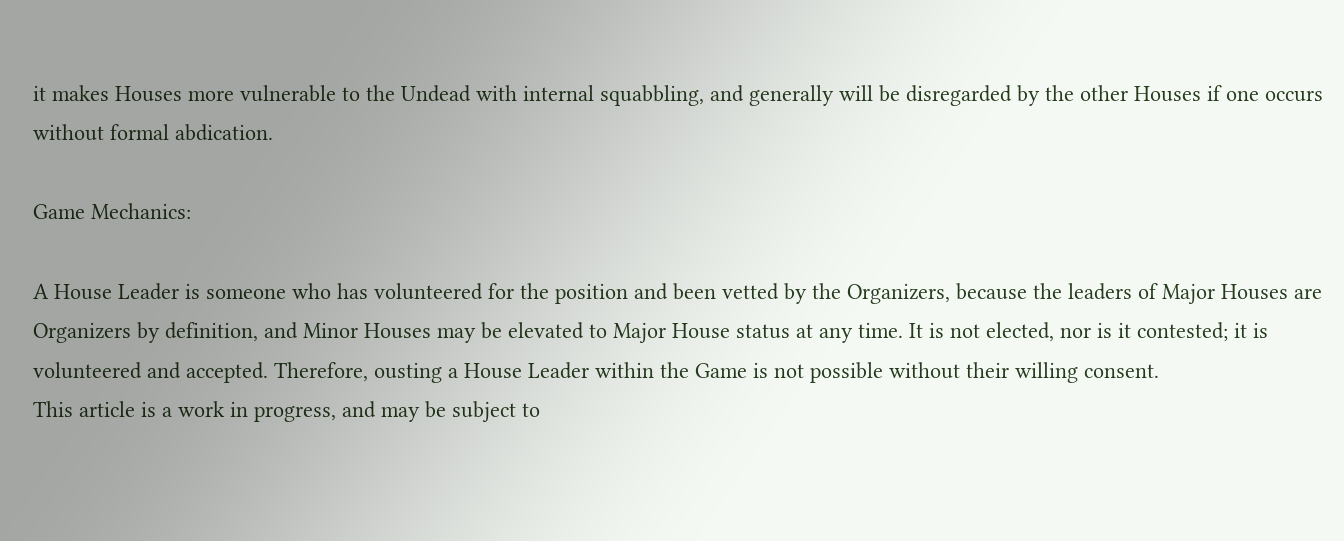it makes Houses more vulnerable to the Undead with internal squabbling, and generally will be disregarded by the other Houses if one occurs without formal abdication.

Game Mechanics:

A House Leader is someone who has volunteered for the position and been vetted by the Organizers, because the leaders of Major Houses are Organizers by definition, and Minor Houses may be elevated to Major House status at any time. It is not elected, nor is it contested; it is volunteered and accepted. Therefore, ousting a House Leader within the Game is not possible without their willing consent.
This article is a work in progress, and may be subject to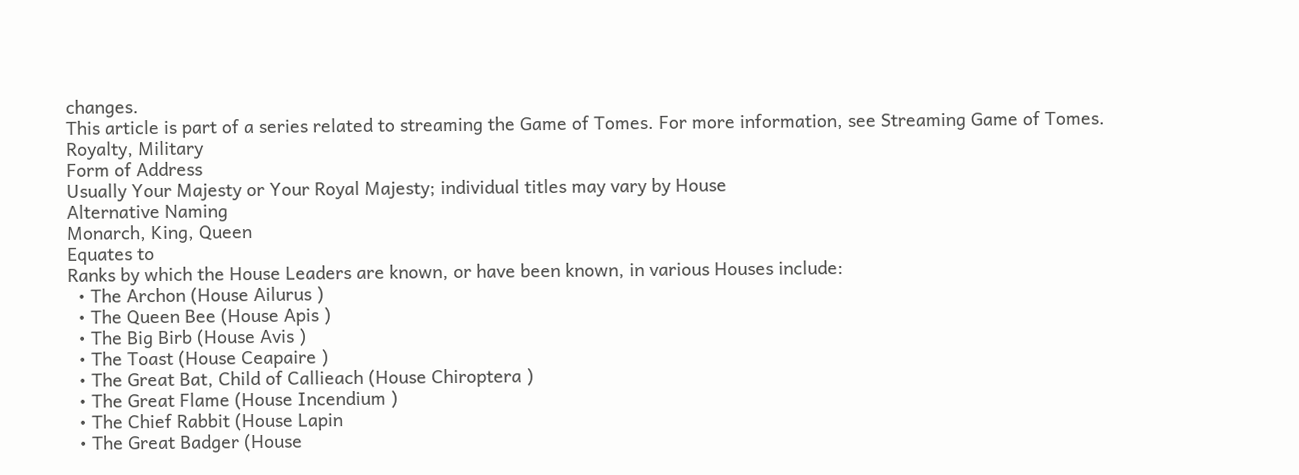changes.
This article is part of a series related to streaming the Game of Tomes. For more information, see Streaming Game of Tomes.
Royalty, Military
Form of Address
Usually Your Majesty or Your Royal Majesty; individual titles may vary by House
Alternative Naming
Monarch, King, Queen
Equates to
Ranks by which the House Leaders are known, or have been known, in various Houses include:
  • The Archon (House Ailurus )
  • The Queen Bee (House Apis )
  • The Big Birb (House Avis )
  • The Toast (House Ceapaire )
  • The Great Bat, Child of Callieach (House Chiroptera )
  • The Great Flame (House Incendium )
  • The Chief Rabbit (House Lapin
  • The Great Badger (House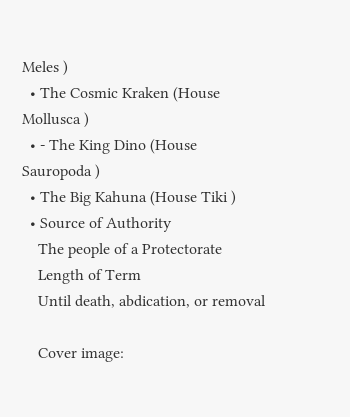Meles )
  • The Cosmic Kraken (House Mollusca )
  • - The King Dino (House Sauropoda )
  • The Big Kahuna (House Tiki )
  • Source of Authority
    The people of a Protectorate
    Length of Term
    Until death, abdication, or removal

    Cover image: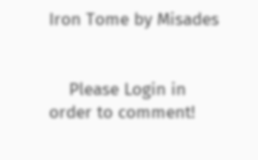Iron Tome by Misades


    Please Login in order to comment!